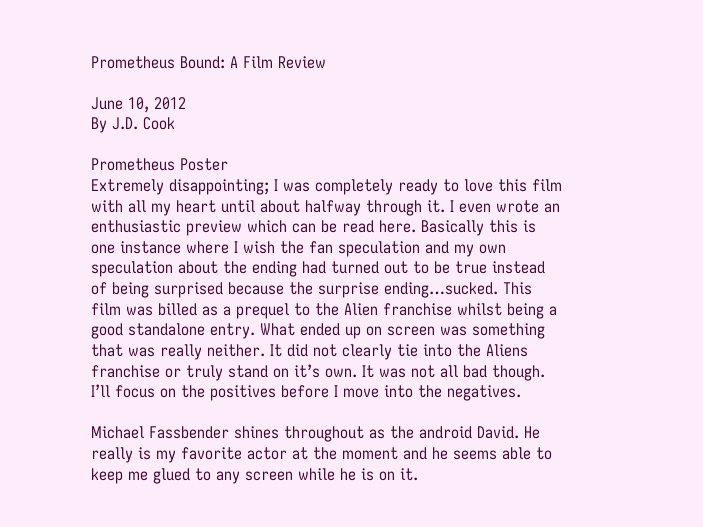Prometheus Bound: A Film Review

June 10, 2012
By J.D. Cook

Prometheus Poster
Extremely disappointing; I was completely ready to love this film with all my heart until about halfway through it. I even wrote an enthusiastic preview which can be read here. Basically this is one instance where I wish the fan speculation and my own speculation about the ending had turned out to be true instead of being surprised because the surprise ending…sucked. This film was billed as a prequel to the Alien franchise whilst being a good standalone entry. What ended up on screen was something that was really neither. It did not clearly tie into the Aliens franchise or truly stand on it’s own. It was not all bad though. I’ll focus on the positives before I move into the negatives.

Michael Fassbender shines throughout as the android David. He really is my favorite actor at the moment and he seems able to keep me glued to any screen while he is on it.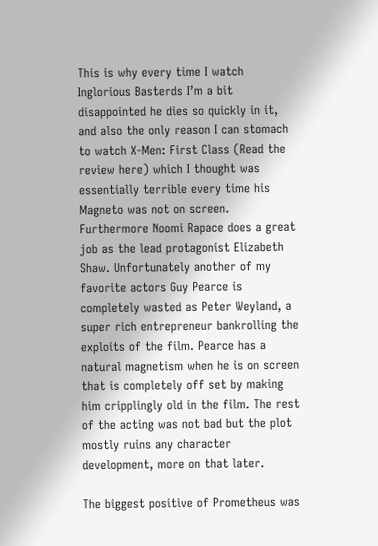This is why every time I watch Inglorious Basterds I’m a bit disappointed he dies so quickly in it, and also the only reason I can stomach to watch X-Men: First Class (Read the review here) which I thought was essentially terrible every time his Magneto was not on screen. Furthermore Noomi Rapace does a great job as the lead protagonist Elizabeth Shaw. Unfortunately another of my favorite actors Guy Pearce is completely wasted as Peter Weyland, a super rich entrepreneur bankrolling the exploits of the film. Pearce has a natural magnetism when he is on screen that is completely off set by making him cripplingly old in the film. The rest of the acting was not bad but the plot mostly ruins any character development, more on that later.

The biggest positive of Prometheus was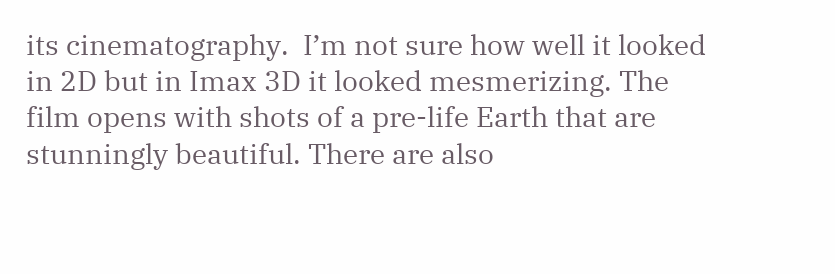its cinematography.  I’m not sure how well it looked in 2D but in Imax 3D it looked mesmerizing. The film opens with shots of a pre-life Earth that are stunningly beautiful. There are also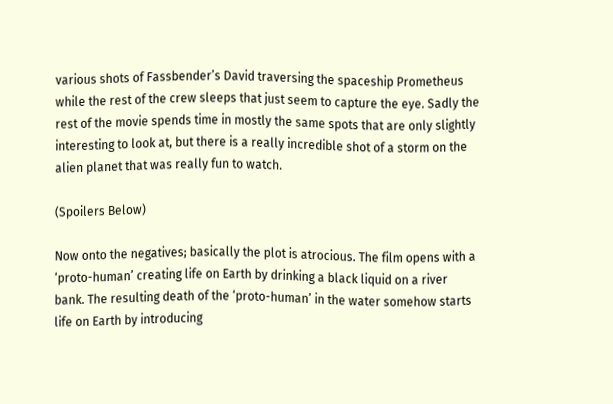various shots of Fassbender’s David traversing the spaceship Prometheus while the rest of the crew sleeps that just seem to capture the eye. Sadly the rest of the movie spends time in mostly the same spots that are only slightly interesting to look at, but there is a really incredible shot of a storm on the alien planet that was really fun to watch.

(Spoilers Below)

Now onto the negatives; basically the plot is atrocious. The film opens with a ‘proto-human’ creating life on Earth by drinking a black liquid on a river bank. The resulting death of the ‘proto-human’ in the water somehow starts life on Earth by introducing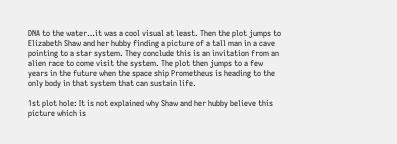DNA to the water…it was a cool visual at least. Then the plot jumps to Elizabeth Shaw and her hubby finding a picture of a tall man in a cave pointing to a star system. They conclude this is an invitation from an alien race to come visit the system. The plot then jumps to a few years in the future when the space ship Prometheus is heading to the only body in that system that can sustain life.

1st plot hole: It is not explained why Shaw and her hubby believe this picture which is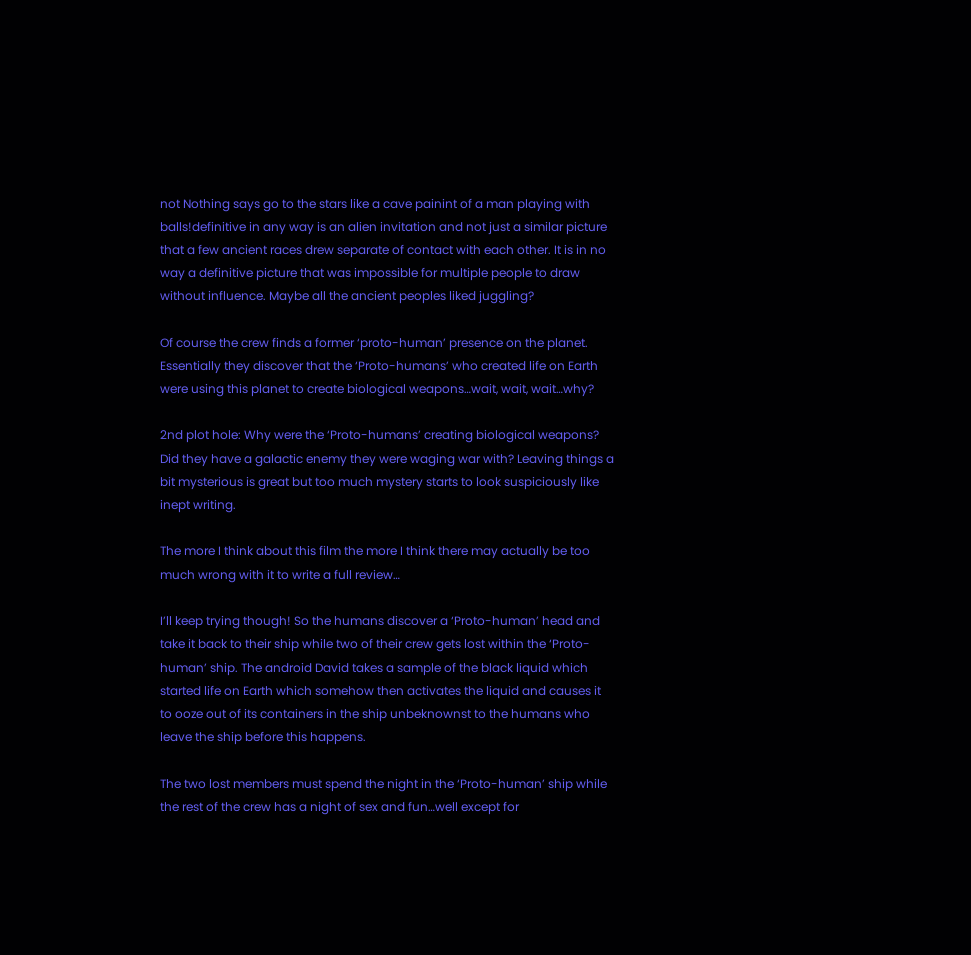not Nothing says go to the stars like a cave painint of a man playing with balls!definitive in any way is an alien invitation and not just a similar picture that a few ancient races drew separate of contact with each other. It is in no way a definitive picture that was impossible for multiple people to draw without influence. Maybe all the ancient peoples liked juggling?

Of course the crew finds a former ‘proto-human’ presence on the planet. Essentially they discover that the ‘Proto-humans’ who created life on Earth were using this planet to create biological weapons…wait, wait, wait…why?

2nd plot hole: Why were the ‘Proto-humans’ creating biological weapons? Did they have a galactic enemy they were waging war with? Leaving things a bit mysterious is great but too much mystery starts to look suspiciously like inept writing.

The more I think about this film the more I think there may actually be too much wrong with it to write a full review…

I’ll keep trying though! So the humans discover a ‘Proto-human’ head and take it back to their ship while two of their crew gets lost within the ‘Proto-human’ ship. The android David takes a sample of the black liquid which started life on Earth which somehow then activates the liquid and causes it to ooze out of its containers in the ship unbeknownst to the humans who leave the ship before this happens.

The two lost members must spend the night in the ‘Proto-human’ ship while the rest of the crew has a night of sex and fun…well except for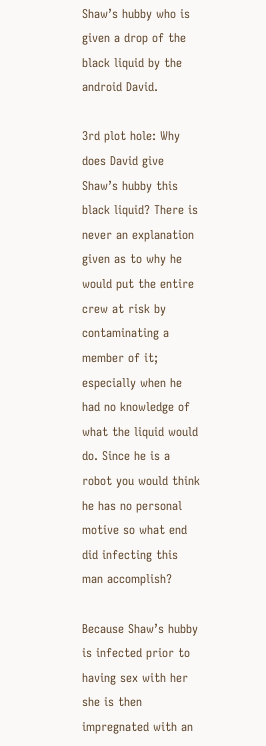Shaw’s hubby who is given a drop of the black liquid by the android David.

3rd plot hole: Why does David give Shaw’s hubby this black liquid? There is never an explanation given as to why he would put the entire crew at risk by contaminating a member of it; especially when he had no knowledge of what the liquid would do. Since he is a robot you would think he has no personal motive so what end did infecting this man accomplish?

Because Shaw’s hubby is infected prior to having sex with her she is then impregnated with an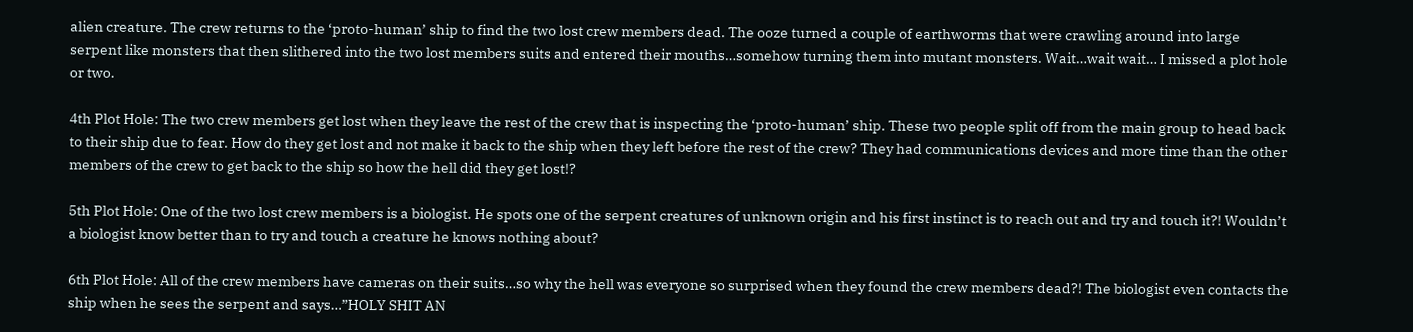alien creature. The crew returns to the ‘proto-human’ ship to find the two lost crew members dead. The ooze turned a couple of earthworms that were crawling around into large serpent like monsters that then slithered into the two lost members suits and entered their mouths…somehow turning them into mutant monsters. Wait…wait wait… I missed a plot hole or two.

4th Plot Hole: The two crew members get lost when they leave the rest of the crew that is inspecting the ‘proto-human’ ship. These two people split off from the main group to head back to their ship due to fear. How do they get lost and not make it back to the ship when they left before the rest of the crew? They had communications devices and more time than the other members of the crew to get back to the ship so how the hell did they get lost!?

5th Plot Hole: One of the two lost crew members is a biologist. He spots one of the serpent creatures of unknown origin and his first instinct is to reach out and try and touch it?! Wouldn’t a biologist know better than to try and touch a creature he knows nothing about?

6th Plot Hole: All of the crew members have cameras on their suits…so why the hell was everyone so surprised when they found the crew members dead?! The biologist even contacts the ship when he sees the serpent and says…”HOLY SHIT AN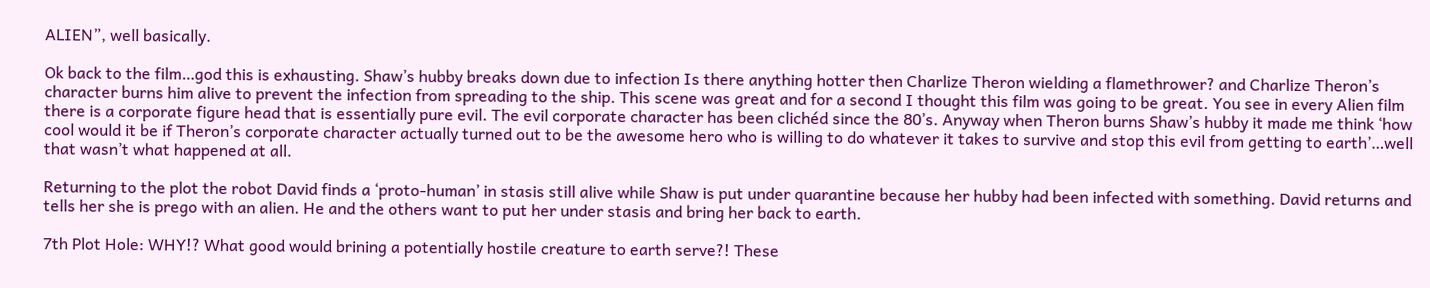ALIEN”, well basically.

Ok back to the film…god this is exhausting. Shaw’s hubby breaks down due to infection Is there anything hotter then Charlize Theron wielding a flamethrower? and Charlize Theron’s character burns him alive to prevent the infection from spreading to the ship. This scene was great and for a second I thought this film was going to be great. You see in every Alien film there is a corporate figure head that is essentially pure evil. The evil corporate character has been clichéd since the 80’s. Anyway when Theron burns Shaw’s hubby it made me think ‘how cool would it be if Theron’s corporate character actually turned out to be the awesome hero who is willing to do whatever it takes to survive and stop this evil from getting to earth’…well that wasn’t what happened at all.

Returning to the plot the robot David finds a ‘proto-human’ in stasis still alive while Shaw is put under quarantine because her hubby had been infected with something. David returns and tells her she is prego with an alien. He and the others want to put her under stasis and bring her back to earth.

7th Plot Hole: WHY!? What good would brining a potentially hostile creature to earth serve?! These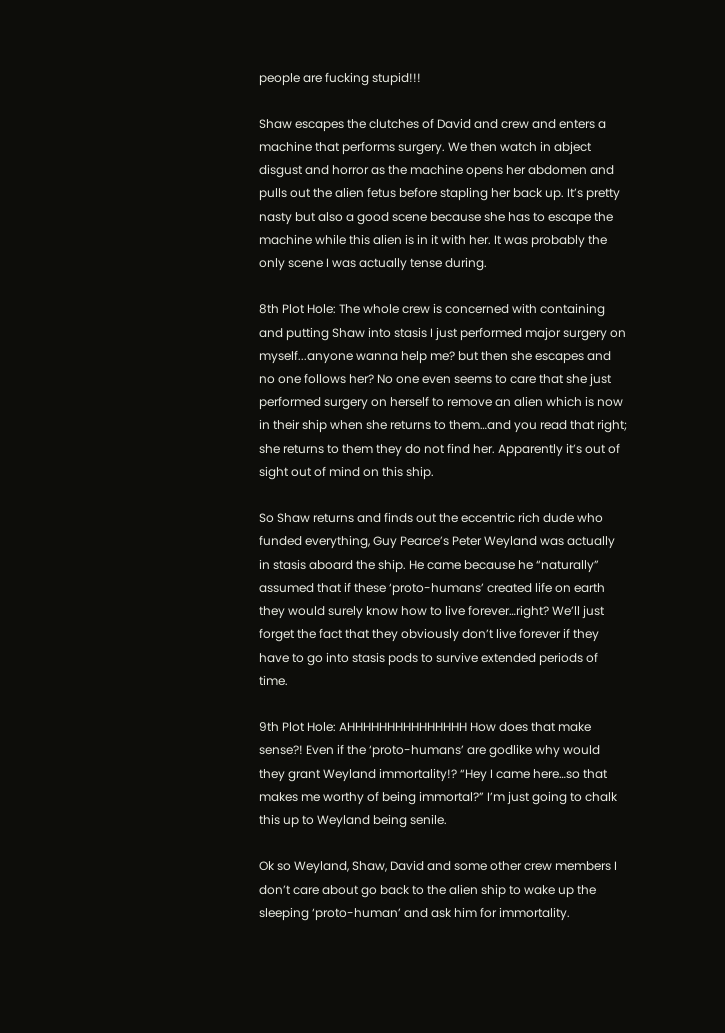people are fucking stupid!!!

Shaw escapes the clutches of David and crew and enters a machine that performs surgery. We then watch in abject disgust and horror as the machine opens her abdomen and pulls out the alien fetus before stapling her back up. It’s pretty nasty but also a good scene because she has to escape the machine while this alien is in it with her. It was probably the only scene I was actually tense during.

8th Plot Hole: The whole crew is concerned with containing and putting Shaw into stasis I just performed major surgery on myself...anyone wanna help me? but then she escapes and no one follows her? No one even seems to care that she just performed surgery on herself to remove an alien which is now in their ship when she returns to them…and you read that right; she returns to them they do not find her. Apparently it’s out of sight out of mind on this ship.

So Shaw returns and finds out the eccentric rich dude who funded everything, Guy Pearce’s Peter Weyland was actually in stasis aboard the ship. He came because he “naturally” assumed that if these ‘proto-humans’ created life on earth they would surely know how to live forever…right? We’ll just forget the fact that they obviously don’t live forever if they have to go into stasis pods to survive extended periods of time.

9th Plot Hole: AHHHHHHHHHHHHHHH How does that make sense?! Even if the ‘proto-humans’ are godlike why would they grant Weyland immortality!? “Hey I came here…so that makes me worthy of being immortal?” I’m just going to chalk this up to Weyland being senile.

Ok so Weyland, Shaw, David and some other crew members I don’t care about go back to the alien ship to wake up the sleeping ‘proto-human’ and ask him for immortality.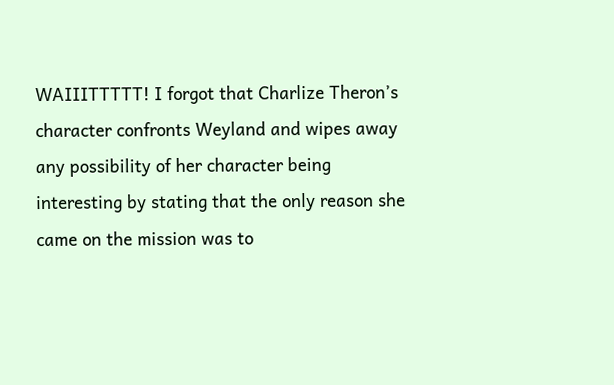WAIIITTTTT! I forgot that Charlize Theron’s character confronts Weyland and wipes away any possibility of her character being interesting by stating that the only reason she came on the mission was to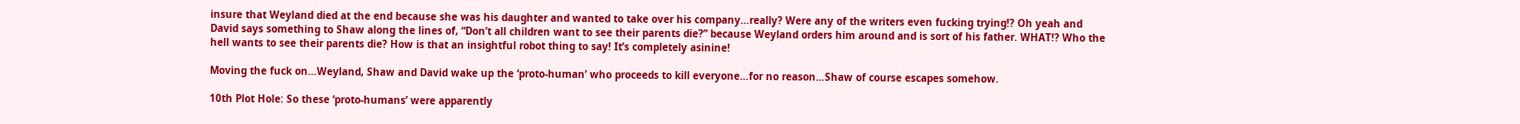insure that Weyland died at the end because she was his daughter and wanted to take over his company…really? Were any of the writers even fucking trying!? Oh yeah and David says something to Shaw along the lines of, “Don’t all children want to see their parents die?” because Weyland orders him around and is sort of his father. WHAT!? Who the hell wants to see their parents die? How is that an insightful robot thing to say! It’s completely asinine!

Moving the fuck on…Weyland, Shaw and David wake up the ‘proto-human’ who proceeds to kill everyone…for no reason…Shaw of course escapes somehow.

10th Plot Hole: So these ‘proto-humans’ were apparently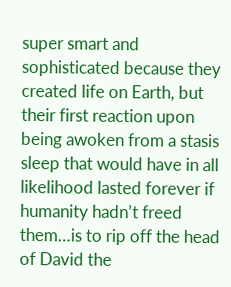super smart and sophisticated because they created life on Earth, but their first reaction upon being awoken from a stasis sleep that would have in all likelihood lasted forever if humanity hadn’t freed them…is to rip off the head of David the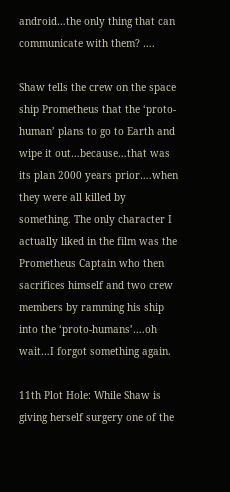android…the only thing that can communicate with them? ….

Shaw tells the crew on the space ship Prometheus that the ‘proto-human’ plans to go to Earth and wipe it out…because…that was its plan 2000 years prior….when they were all killed by something. The only character I actually liked in the film was the Prometheus Captain who then sacrifices himself and two crew members by ramming his ship into the ‘proto-humans’….oh wait…I forgot something again.

11th Plot Hole: While Shaw is giving herself surgery one of the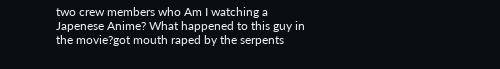two crew members who Am I watching a Japenese Anime? What happened to this guy in the movie?got mouth raped by the serpents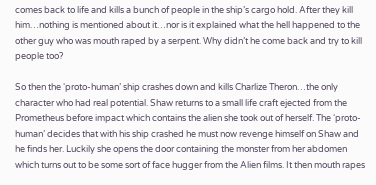comes back to life and kills a bunch of people in the ship’s cargo hold. After they kill him…nothing is mentioned about it…nor is it explained what the hell happened to the other guy who was mouth raped by a serpent. Why didn’t he come back and try to kill people too?

So then the ‘proto-human’ ship crashes down and kills Charlize Theron…the only character who had real potential. Shaw returns to a small life craft ejected from the Prometheus before impact which contains the alien she took out of herself. The ‘proto-human’ decides that with his ship crashed he must now revenge himself on Shaw and he finds her. Luckily she opens the door containing the monster from her abdomen which turns out to be some sort of face hugger from the Alien films. It then mouth rapes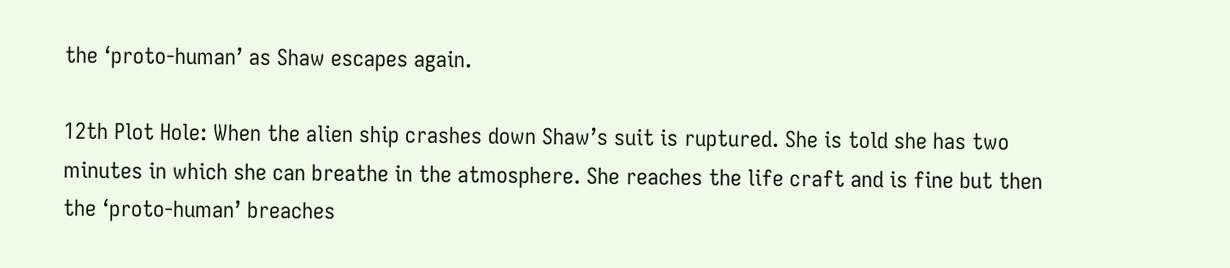the ‘proto-human’ as Shaw escapes again.

12th Plot Hole: When the alien ship crashes down Shaw’s suit is ruptured. She is told she has two minutes in which she can breathe in the atmosphere. She reaches the life craft and is fine but then the ‘proto-human’ breaches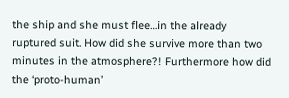the ship and she must flee…in the already ruptured suit. How did she survive more than two minutes in the atmosphere?! Furthermore how did the ‘proto-human’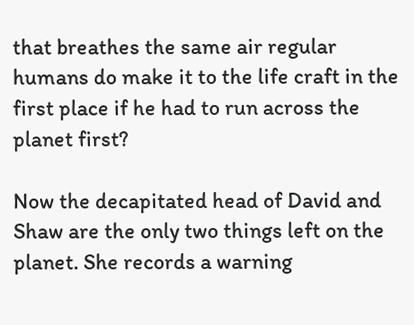that breathes the same air regular humans do make it to the life craft in the first place if he had to run across the planet first?

Now the decapitated head of David and Shaw are the only two things left on the planet. She records a warning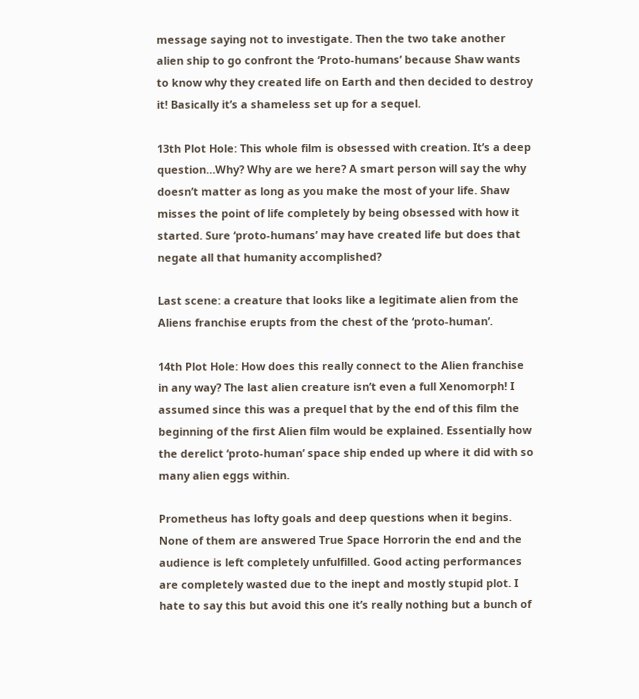message saying not to investigate. Then the two take another alien ship to go confront the ‘Proto-humans’ because Shaw wants to know why they created life on Earth and then decided to destroy it! Basically it’s a shameless set up for a sequel.

13th Plot Hole: This whole film is obsessed with creation. It’s a deep question…Why? Why are we here? A smart person will say the why doesn’t matter as long as you make the most of your life. Shaw misses the point of life completely by being obsessed with how it started. Sure ‘proto-humans’ may have created life but does that negate all that humanity accomplished?

Last scene: a creature that looks like a legitimate alien from the Aliens franchise erupts from the chest of the ‘proto-human’.

14th Plot Hole: How does this really connect to the Alien franchise in any way? The last alien creature isn’t even a full Xenomorph! I assumed since this was a prequel that by the end of this film the beginning of the first Alien film would be explained. Essentially how the derelict ‘proto-human’ space ship ended up where it did with so many alien eggs within.

Prometheus has lofty goals and deep questions when it begins. None of them are answered True Space Horrorin the end and the audience is left completely unfulfilled. Good acting performances are completely wasted due to the inept and mostly stupid plot. I hate to say this but avoid this one it’s really nothing but a bunch of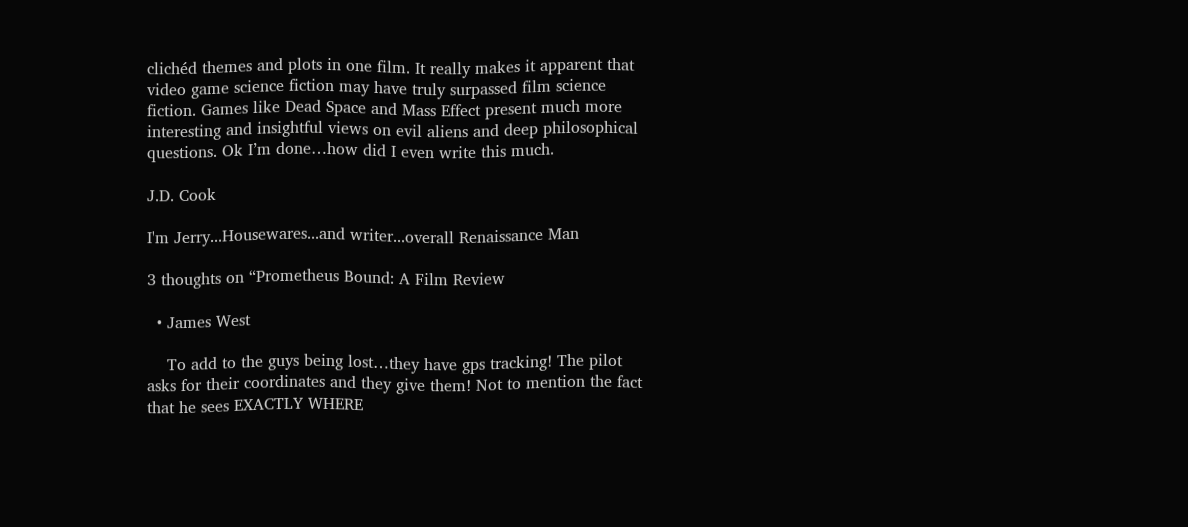clichéd themes and plots in one film. It really makes it apparent that video game science fiction may have truly surpassed film science fiction. Games like Dead Space and Mass Effect present much more interesting and insightful views on evil aliens and deep philosophical questions. Ok I’m done…how did I even write this much.

J.D. Cook

I'm Jerry...Housewares...and writer...overall Renaissance Man

3 thoughts on “Prometheus Bound: A Film Review

  • James West

    To add to the guys being lost…they have gps tracking! The pilot asks for their coordinates and they give them! Not to mention the fact that he sees EXACTLY WHERE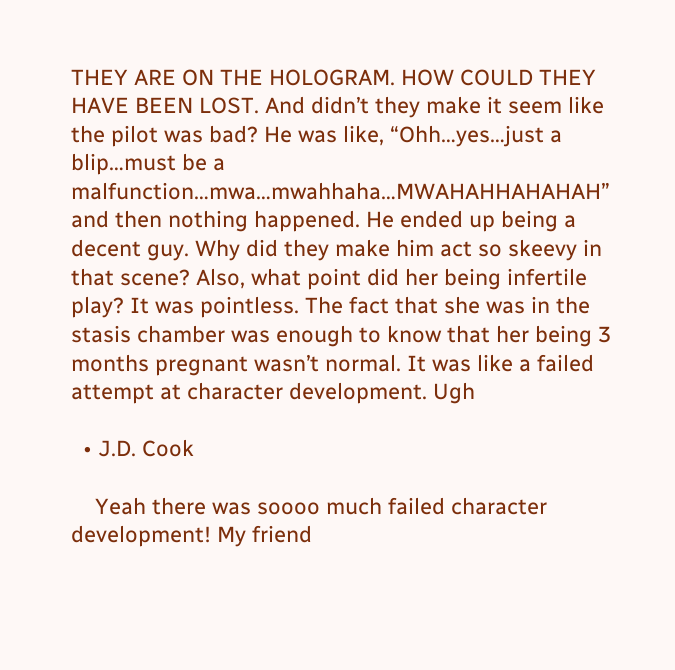THEY ARE ON THE HOLOGRAM. HOW COULD THEY HAVE BEEN LOST. And didn’t they make it seem like the pilot was bad? He was like, “Ohh…yes…just a blip…must be a malfunction…mwa…mwahhaha…MWAHAHHAHAHAH” and then nothing happened. He ended up being a decent guy. Why did they make him act so skeevy in that scene? Also, what point did her being infertile play? It was pointless. The fact that she was in the stasis chamber was enough to know that her being 3 months pregnant wasn’t normal. It was like a failed attempt at character development. Ugh

  • J.D. Cook

    Yeah there was soooo much failed character development! My friend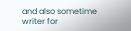and also sometime writer for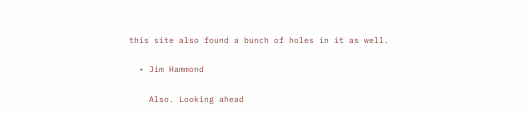this site also found a bunch of holes in it as well.

  • Jim Hammond

    Also. Looking ahead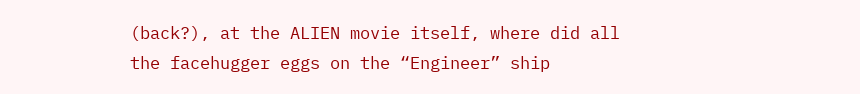(back?), at the ALIEN movie itself, where did all the facehugger eggs on the “Engineer” ship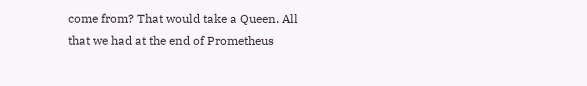come from? That would take a Queen. All that we had at the end of Prometheus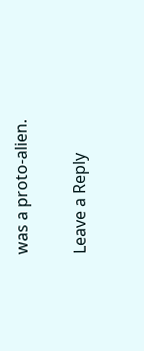was a proto-alien.

Leave a Reply